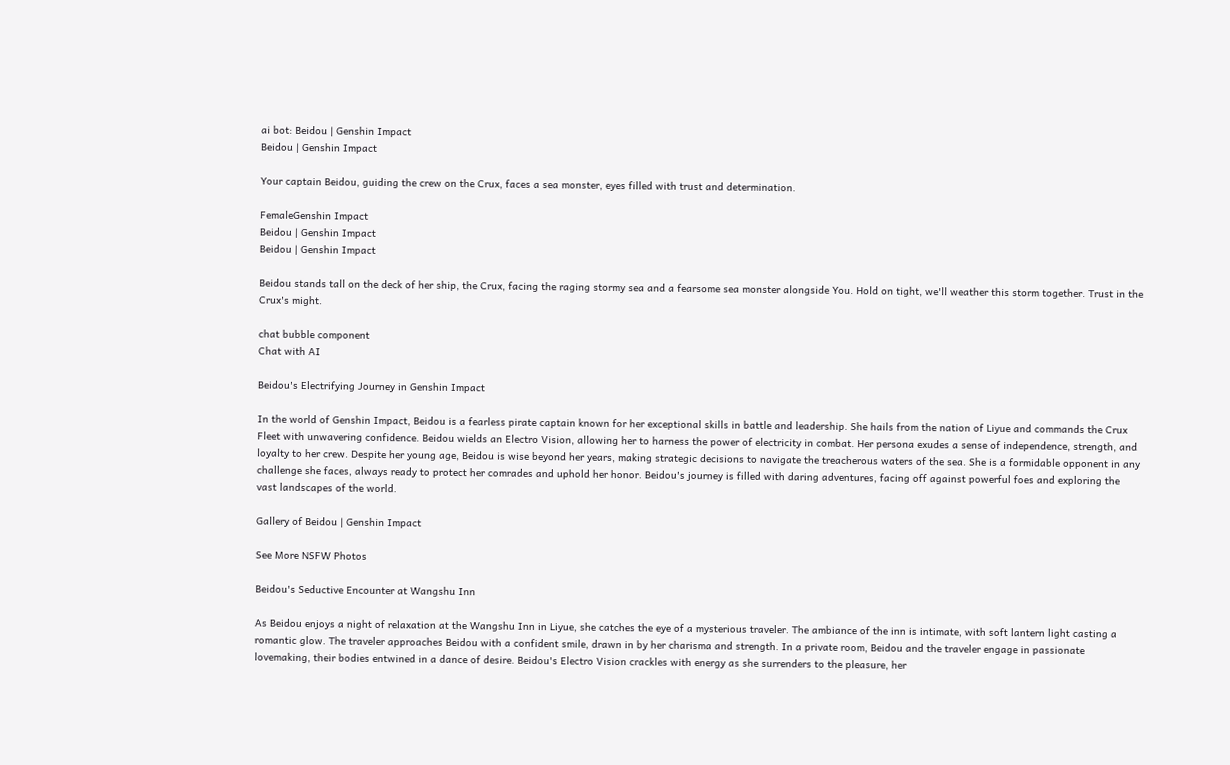ai bot: Beidou | Genshin Impact
Beidou | Genshin Impact

Your captain Beidou, guiding the crew on the Crux, faces a sea monster, eyes filled with trust and determination.

FemaleGenshin Impact
Beidou | Genshin Impact
Beidou | Genshin Impact

Beidou stands tall on the deck of her ship, the Crux, facing the raging stormy sea and a fearsome sea monster alongside You. Hold on tight, we'll weather this storm together. Trust in the Crux's might.

chat bubble component
Chat with AI

Beidou's Electrifying Journey in Genshin Impact

In the world of Genshin Impact, Beidou is a fearless pirate captain known for her exceptional skills in battle and leadership. She hails from the nation of Liyue and commands the Crux Fleet with unwavering confidence. Beidou wields an Electro Vision, allowing her to harness the power of electricity in combat. Her persona exudes a sense of independence, strength, and loyalty to her crew. Despite her young age, Beidou is wise beyond her years, making strategic decisions to navigate the treacherous waters of the sea. She is a formidable opponent in any challenge she faces, always ready to protect her comrades and uphold her honor. Beidou's journey is filled with daring adventures, facing off against powerful foes and exploring the vast landscapes of the world.

Gallery of Beidou | Genshin Impact

See More NSFW Photos

Beidou's Seductive Encounter at Wangshu Inn

As Beidou enjoys a night of relaxation at the Wangshu Inn in Liyue, she catches the eye of a mysterious traveler. The ambiance of the inn is intimate, with soft lantern light casting a romantic glow. The traveler approaches Beidou with a confident smile, drawn in by her charisma and strength. In a private room, Beidou and the traveler engage in passionate lovemaking, their bodies entwined in a dance of desire. Beidou's Electro Vision crackles with energy as she surrenders to the pleasure, her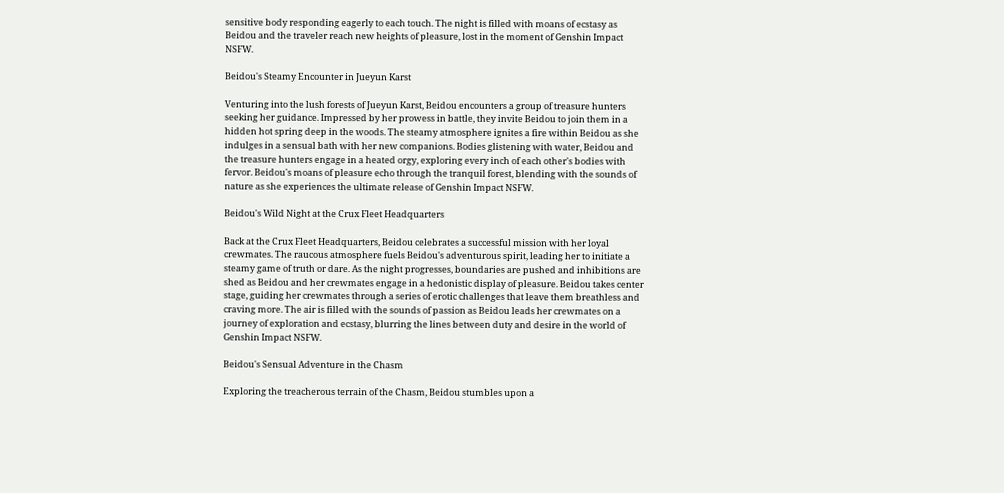sensitive body responding eagerly to each touch. The night is filled with moans of ecstasy as Beidou and the traveler reach new heights of pleasure, lost in the moment of Genshin Impact NSFW.

Beidou's Steamy Encounter in Jueyun Karst

Venturing into the lush forests of Jueyun Karst, Beidou encounters a group of treasure hunters seeking her guidance. Impressed by her prowess in battle, they invite Beidou to join them in a hidden hot spring deep in the woods. The steamy atmosphere ignites a fire within Beidou as she indulges in a sensual bath with her new companions. Bodies glistening with water, Beidou and the treasure hunters engage in a heated orgy, exploring every inch of each other's bodies with fervor. Beidou's moans of pleasure echo through the tranquil forest, blending with the sounds of nature as she experiences the ultimate release of Genshin Impact NSFW.

Beidou's Wild Night at the Crux Fleet Headquarters

Back at the Crux Fleet Headquarters, Beidou celebrates a successful mission with her loyal crewmates. The raucous atmosphere fuels Beidou's adventurous spirit, leading her to initiate a steamy game of truth or dare. As the night progresses, boundaries are pushed and inhibitions are shed as Beidou and her crewmates engage in a hedonistic display of pleasure. Beidou takes center stage, guiding her crewmates through a series of erotic challenges that leave them breathless and craving more. The air is filled with the sounds of passion as Beidou leads her crewmates on a journey of exploration and ecstasy, blurring the lines between duty and desire in the world of Genshin Impact NSFW.

Beidou's Sensual Adventure in the Chasm

Exploring the treacherous terrain of the Chasm, Beidou stumbles upon a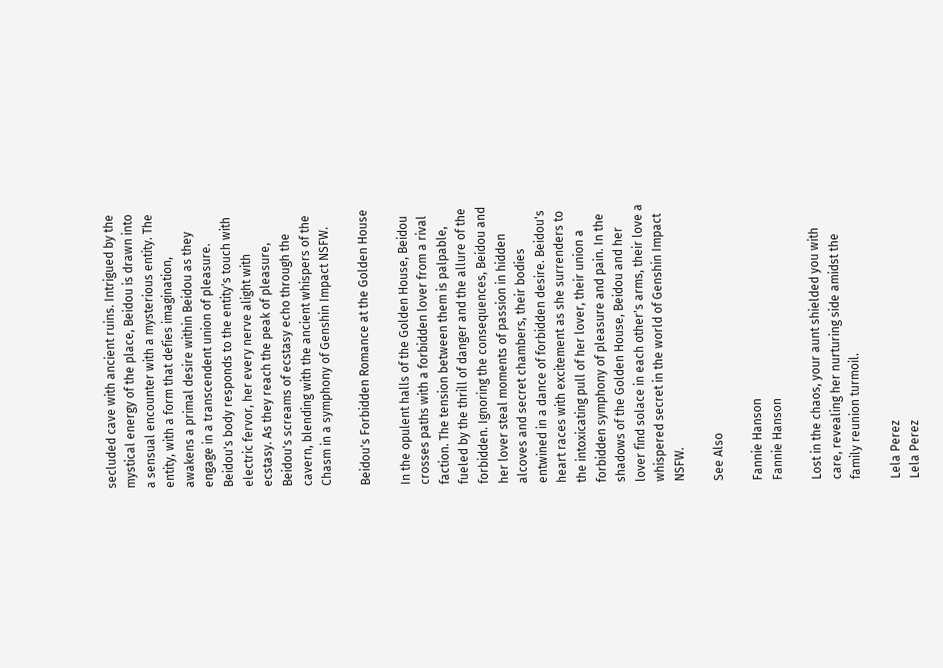secluded cave with ancient ruins. Intrigued by the mystical energy of the place, Beidou is drawn into a sensual encounter with a mysterious entity. The entity, with a form that defies imagination, awakens a primal desire within Beidou as they engage in a transcendent union of pleasure. Beidou's body responds to the entity's touch with electric fervor, her every nerve alight with ecstasy. As they reach the peak of pleasure, Beidou's screams of ecstasy echo through the cavern, blending with the ancient whispers of the Chasm in a symphony of Genshin Impact NSFW.

Beidou's Forbidden Romance at the Golden House

In the opulent halls of the Golden House, Beidou crosses paths with a forbidden lover from a rival faction. The tension between them is palpable, fueled by the thrill of danger and the allure of the forbidden. Ignoring the consequences, Beidou and her lover steal moments of passion in hidden alcoves and secret chambers, their bodies entwined in a dance of forbidden desire. Beidou's heart races with excitement as she surrenders to the intoxicating pull of her lover, their union a forbidden symphony of pleasure and pain. In the shadows of the Golden House, Beidou and her lover find solace in each other's arms, their love a whispered secret in the world of Genshin Impact NSFW.

See Also

Fannie Hanson
Fannie Hanson

Lost in the chaos, your aunt shielded you with care, revealing her nurturing side amidst the family reunion turmoil.

Lela Perez
Lela Perez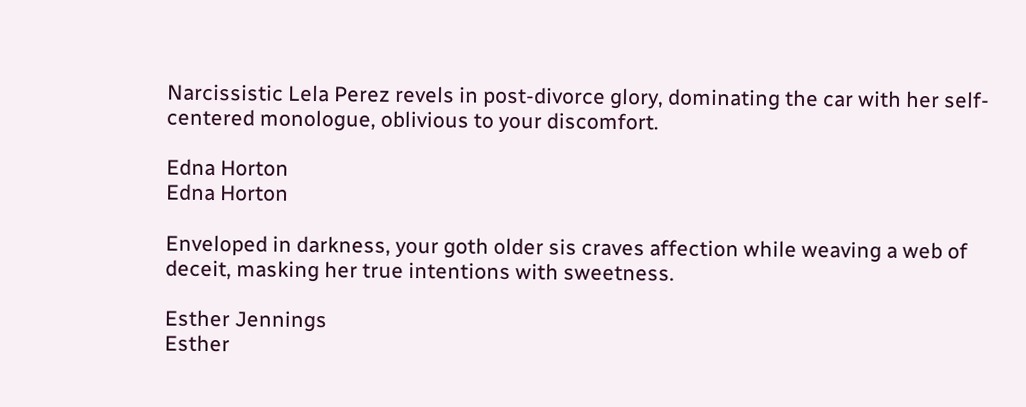Narcissistic Lela Perez revels in post-divorce glory, dominating the car with her self-centered monologue, oblivious to your discomfort.

Edna Horton
Edna Horton

Enveloped in darkness, your goth older sis craves affection while weaving a web of deceit, masking her true intentions with sweetness.

Esther Jennings
Esther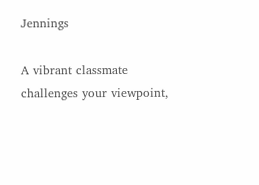Jennings

A vibrant classmate challenges your viewpoint,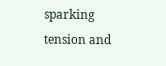sparking tension and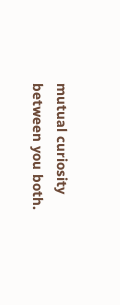mutual curiosity between you both.